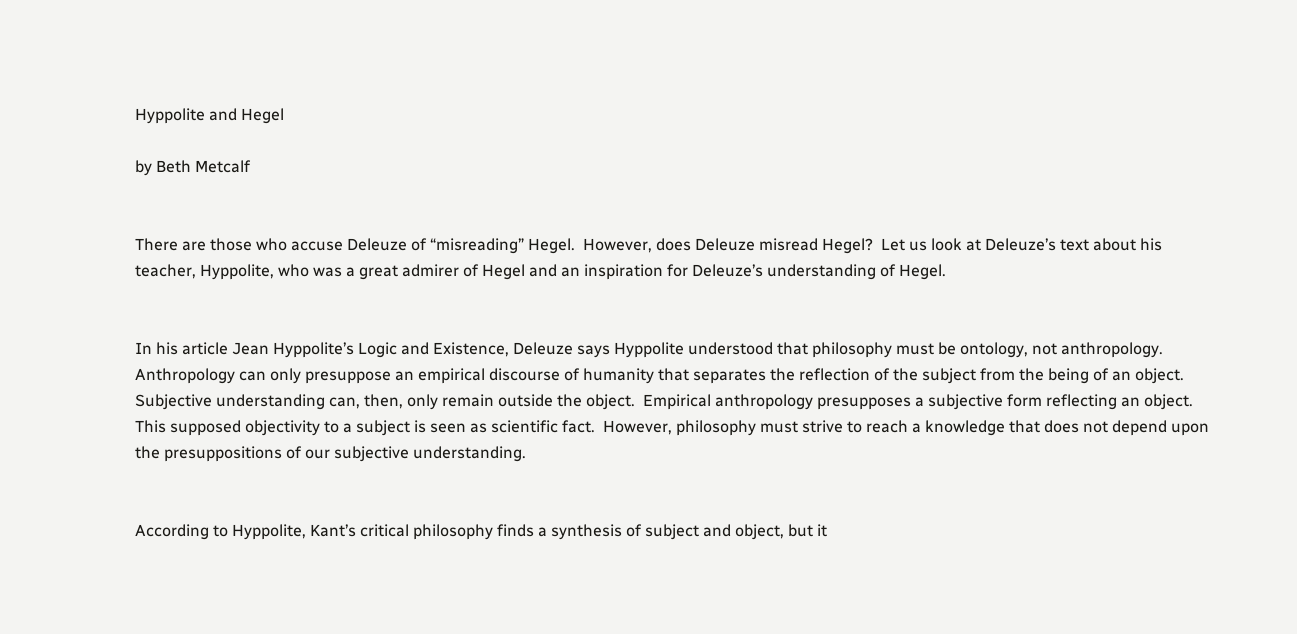Hyppolite and Hegel

by Beth Metcalf


There are those who accuse Deleuze of “misreading” Hegel.  However, does Deleuze misread Hegel?  Let us look at Deleuze’s text about his teacher, Hyppolite, who was a great admirer of Hegel and an inspiration for Deleuze’s understanding of Hegel.


In his article Jean Hyppolite’s Logic and Existence, Deleuze says Hyppolite understood that philosophy must be ontology, not anthropology.  Anthropology can only presuppose an empirical discourse of humanity that separates the reflection of the subject from the being of an object.  Subjective understanding can, then, only remain outside the object.  Empirical anthropology presupposes a subjective form reflecting an object.  This supposed objectivity to a subject is seen as scientific fact.  However, philosophy must strive to reach a knowledge that does not depend upon the presuppositions of our subjective understanding.


According to Hyppolite, Kant’s critical philosophy finds a synthesis of subject and object, but it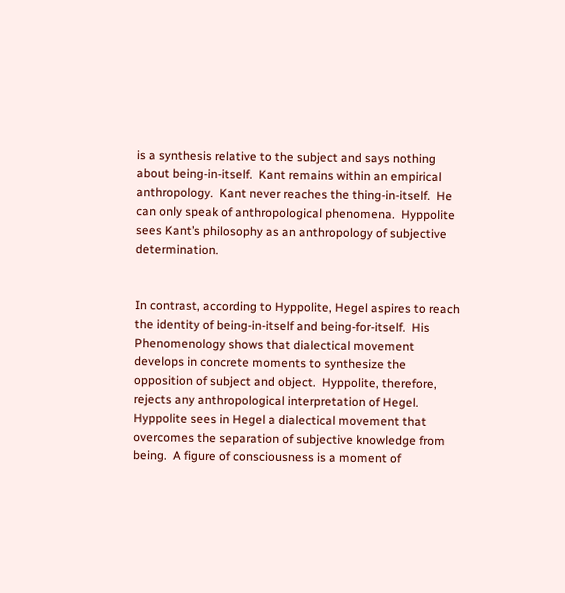is a synthesis relative to the subject and says nothing about being-in-itself.  Kant remains within an empirical anthropology.  Kant never reaches the thing-in-itself.  He can only speak of anthropological phenomena.  Hyppolite sees Kant’s philosophy as an anthropology of subjective determination.


In contrast, according to Hyppolite, Hegel aspires to reach the identity of being-in-itself and being-for-itself.  His Phenomenology shows that dialectical movement develops in concrete moments to synthesize the opposition of subject and object.  Hyppolite, therefore, rejects any anthropological interpretation of Hegel.  Hyppolite sees in Hegel a dialectical movement that overcomes the separation of subjective knowledge from being.  A figure of consciousness is a moment of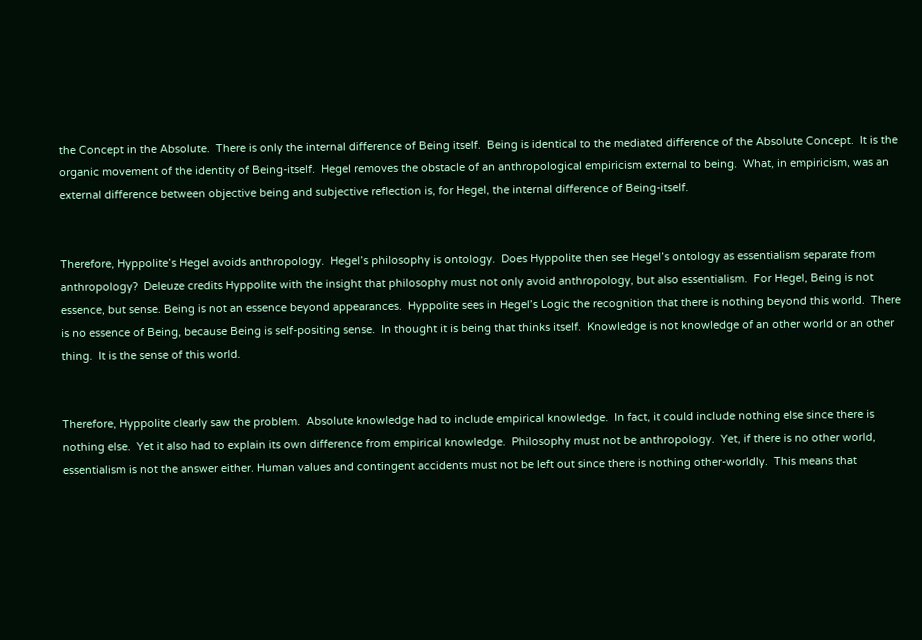the Concept in the Absolute.  There is only the internal difference of Being itself.  Being is identical to the mediated difference of the Absolute Concept.  It is the organic movement of the identity of Being-itself.  Hegel removes the obstacle of an anthropological empiricism external to being.  What, in empiricism, was an external difference between objective being and subjective reflection is, for Hegel, the internal difference of Being-itself.


Therefore, Hyppolite’s Hegel avoids anthropology.  Hegel’s philosophy is ontology.  Does Hyppolite then see Hegel’s ontology as essentialism separate from anthropology?  Deleuze credits Hyppolite with the insight that philosophy must not only avoid anthropology, but also essentialism.  For Hegel, Being is not essence, but sense. Being is not an essence beyond appearances.  Hyppolite sees in Hegel’s Logic the recognition that there is nothing beyond this world.  There is no essence of Being, because Being is self-positing sense.  In thought it is being that thinks itself.  Knowledge is not knowledge of an other world or an other thing.  It is the sense of this world.


Therefore, Hyppolite clearly saw the problem.  Absolute knowledge had to include empirical knowledge.  In fact, it could include nothing else since there is nothing else.  Yet it also had to explain its own difference from empirical knowledge.  Philosophy must not be anthropology.  Yet, if there is no other world, essentialism is not the answer either. Human values and contingent accidents must not be left out since there is nothing other-worldly.  This means that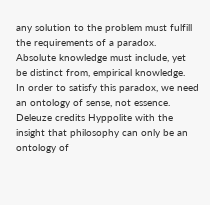any solution to the problem must fulfill the requirements of a paradox.  Absolute knowledge must include, yet be distinct from, empirical knowledge.  In order to satisfy this paradox, we need an ontology of sense, not essence.  Deleuze credits Hyppolite with the insight that philosophy can only be an ontology of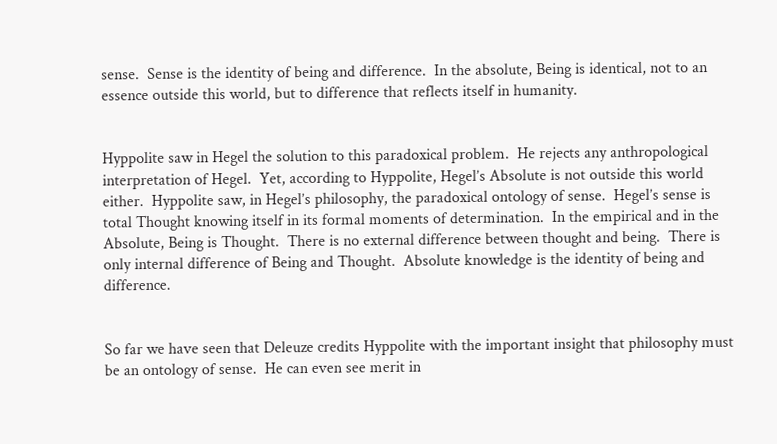sense.  Sense is the identity of being and difference.  In the absolute, Being is identical, not to an essence outside this world, but to difference that reflects itself in humanity.


Hyppolite saw in Hegel the solution to this paradoxical problem.  He rejects any anthropological interpretation of Hegel.  Yet, according to Hyppolite, Hegel’s Absolute is not outside this world either.  Hyppolite saw, in Hegel’s philosophy, the paradoxical ontology of sense.  Hegel’s sense is total Thought knowing itself in its formal moments of determination.  In the empirical and in the Absolute, Being is Thought.  There is no external difference between thought and being.  There is only internal difference of Being and Thought.  Absolute knowledge is the identity of being and difference.


So far we have seen that Deleuze credits Hyppolite with the important insight that philosophy must be an ontology of sense.  He can even see merit in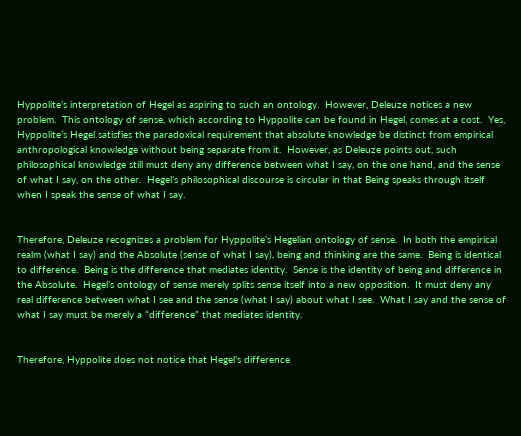Hyppolite’s interpretation of Hegel as aspiring to such an ontology.  However, Deleuze notices a new problem.  This ontology of sense, which according to Hyppolite can be found in Hegel, comes at a cost.  Yes, Hyppolite’s Hegel satisfies the paradoxical requirement that absolute knowledge be distinct from empirical anthropological knowledge without being separate from it.  However, as Deleuze points out, such philosophical knowledge still must deny any difference between what I say, on the one hand, and the sense of what I say, on the other.  Hegel’s philosophical discourse is circular in that Being speaks through itself when I speak the sense of what I say.


Therefore, Deleuze recognizes a problem for Hyppolite’s Hegelian ontology of sense.  In both the empirical realm (what I say) and the Absolute (sense of what I say), being and thinking are the same.  Being is identical to difference.  Being is the difference that mediates identity.  Sense is the identity of being and difference in the Absolute.  Hegel’s ontology of sense merely splits sense itself into a new opposition.  It must deny any real difference between what I see and the sense (what I say) about what I see.  What I say and the sense of what I say must be merely a “difference” that mediates identity.


Therefore, Hyppolite does not notice that Hegel’s difference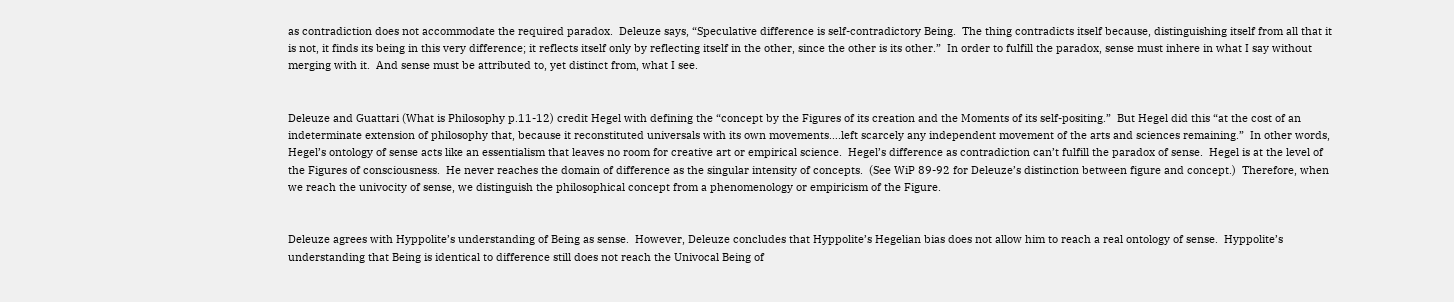as contradiction does not accommodate the required paradox.  Deleuze says, “Speculative difference is self-contradictory Being.  The thing contradicts itself because, distinguishing itself from all that it is not, it finds its being in this very difference; it reflects itself only by reflecting itself in the other, since the other is its other.”  In order to fulfill the paradox, sense must inhere in what I say without merging with it.  And sense must be attributed to, yet distinct from, what I see.


Deleuze and Guattari (What is Philosophy p.11-12) credit Hegel with defining the “concept by the Figures of its creation and the Moments of its self-positing.”  But Hegel did this “at the cost of an indeterminate extension of philosophy that, because it reconstituted universals with its own movements….left scarcely any independent movement of the arts and sciences remaining.”  In other words, Hegel’s ontology of sense acts like an essentialism that leaves no room for creative art or empirical science.  Hegel’s difference as contradiction can’t fulfill the paradox of sense.  Hegel is at the level of the Figures of consciousness.  He never reaches the domain of difference as the singular intensity of concepts.  (See WiP 89-92 for Deleuze’s distinction between figure and concept.)  Therefore, when we reach the univocity of sense, we distinguish the philosophical concept from a phenomenology or empiricism of the Figure.


Deleuze agrees with Hyppolite’s understanding of Being as sense.  However, Deleuze concludes that Hyppolite’s Hegelian bias does not allow him to reach a real ontology of sense.  Hyppolite’s understanding that Being is identical to difference still does not reach the Univocal Being of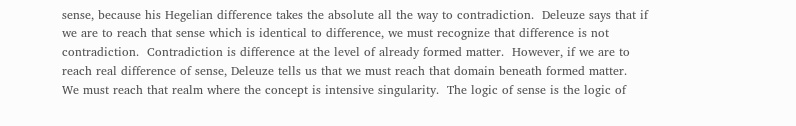sense, because his Hegelian difference takes the absolute all the way to contradiction.  Deleuze says that if we are to reach that sense which is identical to difference, we must recognize that difference is not contradiction.  Contradiction is difference at the level of already formed matter.  However, if we are to reach real difference of sense, Deleuze tells us that we must reach that domain beneath formed matter.  We must reach that realm where the concept is intensive singularity.  The logic of sense is the logic of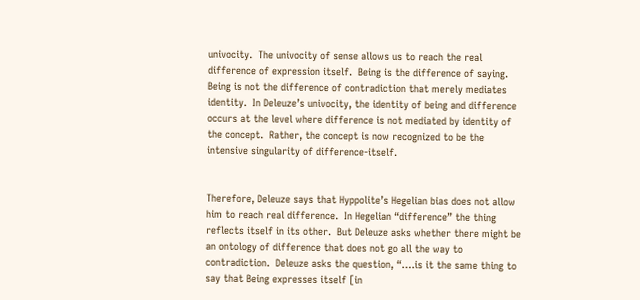univocity.  The univocity of sense allows us to reach the real difference of expression itself.  Being is the difference of saying.  Being is not the difference of contradiction that merely mediates identity.  In Deleuze’s univocity, the identity of being and difference occurs at the level where difference is not mediated by identity of the concept.  Rather, the concept is now recognized to be the intensive singularity of difference-itself.


Therefore, Deleuze says that Hyppolite’s Hegelian bias does not allow him to reach real difference.  In Hegelian “difference” the thing reflects itself in its other.  But Deleuze asks whether there might be an ontology of difference that does not go all the way to contradiction.  Deleuze asks the question, “….is it the same thing to say that Being expresses itself [in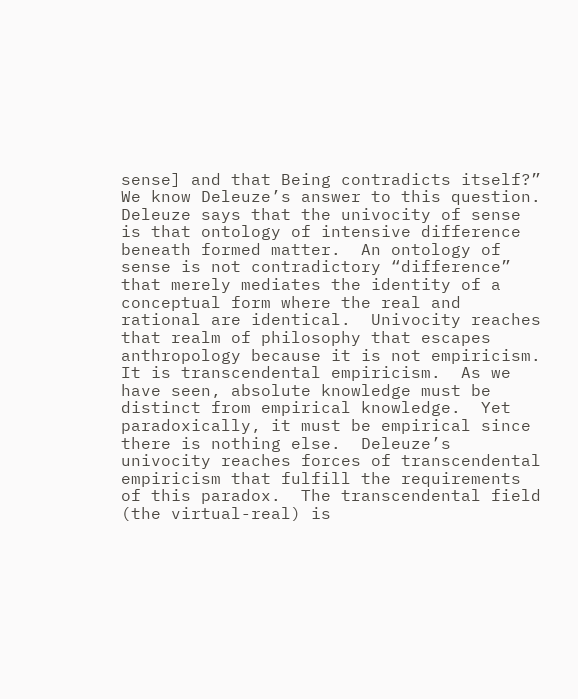sense] and that Being contradicts itself?”  We know Deleuze’s answer to this question.  Deleuze says that the univocity of sense is that ontology of intensive difference beneath formed matter.  An ontology of sense is not contradictory “difference” that merely mediates the identity of a conceptual form where the real and rational are identical.  Univocity reaches that realm of philosophy that escapes anthropology because it is not empiricism.  It is transcendental empiricism.  As we have seen, absolute knowledge must be distinct from empirical knowledge.  Yet paradoxically, it must be empirical since there is nothing else.  Deleuze’s univocity reaches forces of transcendental empiricism that fulfill the requirements of this paradox.  The transcendental field (the virtual-real) is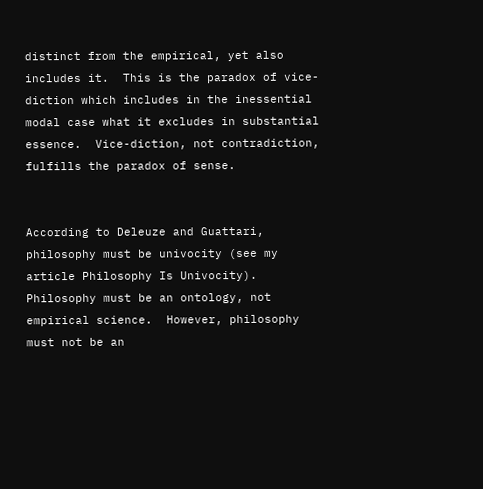distinct from the empirical, yet also includes it.  This is the paradox of vice-diction which includes in the inessential modal case what it excludes in substantial essence.  Vice-diction, not contradiction, fulfills the paradox of sense.


According to Deleuze and Guattari, philosophy must be univocity (see my article Philosophy Is Univocity).  Philosophy must be an ontology, not empirical science.  However, philosophy must not be an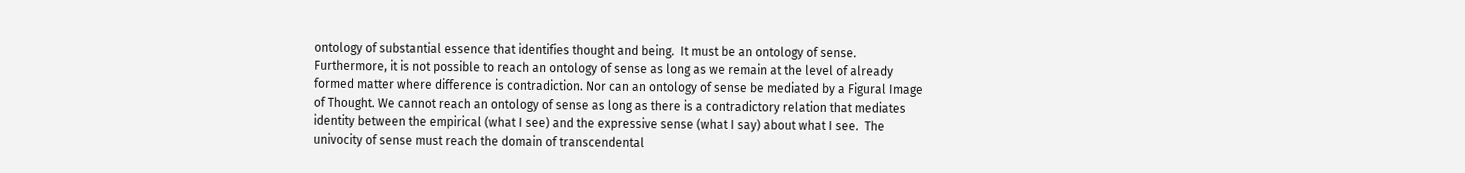ontology of substantial essence that identifies thought and being.  It must be an ontology of sense.  Furthermore, it is not possible to reach an ontology of sense as long as we remain at the level of already formed matter where difference is contradiction. Nor can an ontology of sense be mediated by a Figural Image of Thought. We cannot reach an ontology of sense as long as there is a contradictory relation that mediates identity between the empirical (what I see) and the expressive sense (what I say) about what I see.  The univocity of sense must reach the domain of transcendental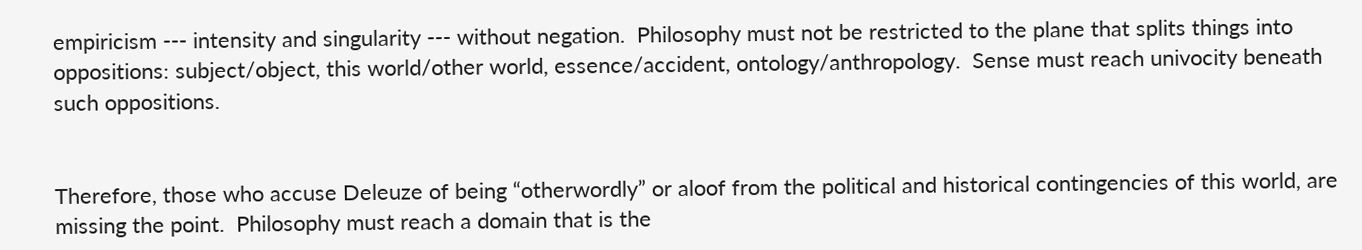empiricism --- intensity and singularity --- without negation.  Philosophy must not be restricted to the plane that splits things into oppositions: subject/object, this world/other world, essence/accident, ontology/anthropology.  Sense must reach univocity beneath such oppositions.


Therefore, those who accuse Deleuze of being “otherwordly” or aloof from the political and historical contingencies of this world, are missing the point.  Philosophy must reach a domain that is the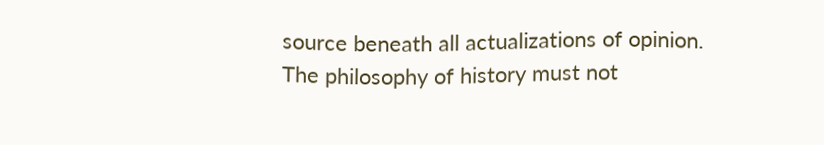source beneath all actualizations of opinion.  The philosophy of history must not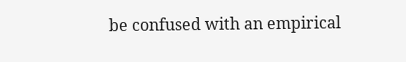be confused with an empirical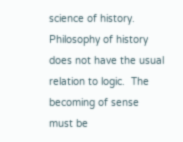science of history.  Philosophy of history does not have the usual relation to logic.  The becoming of sense must be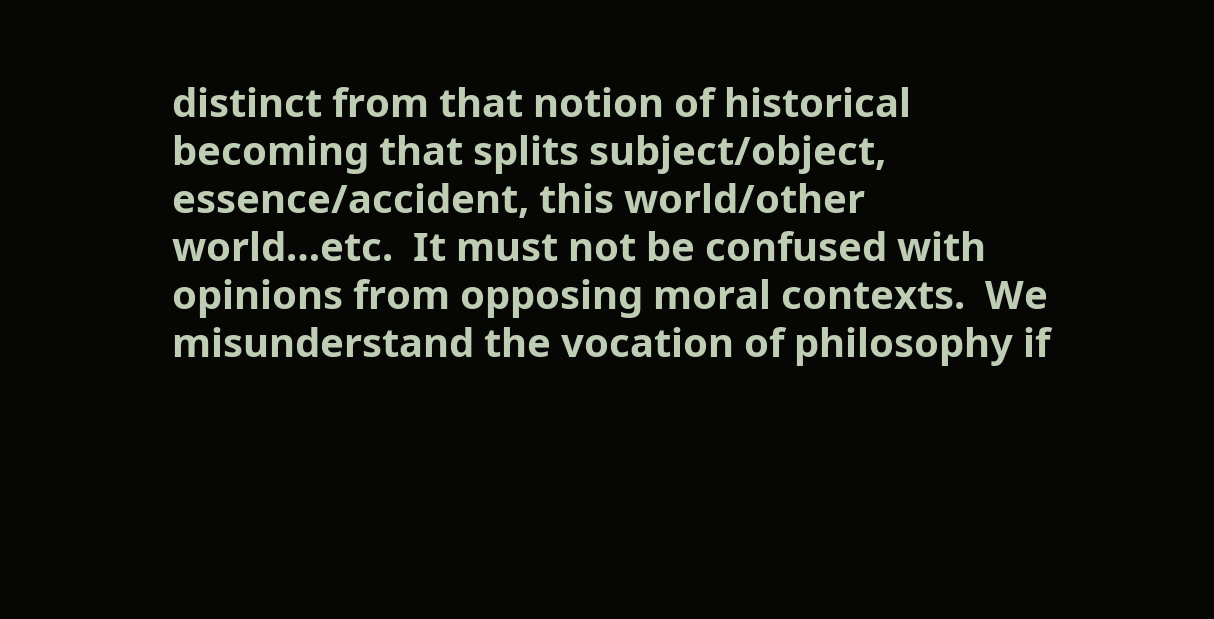distinct from that notion of historical becoming that splits subject/object, essence/accident, this world/other world…etc.  It must not be confused with opinions from opposing moral contexts.  We misunderstand the vocation of philosophy if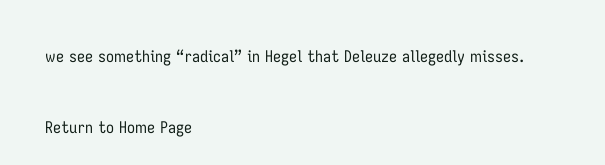we see something “radical” in Hegel that Deleuze allegedly misses.


Return to Home Page